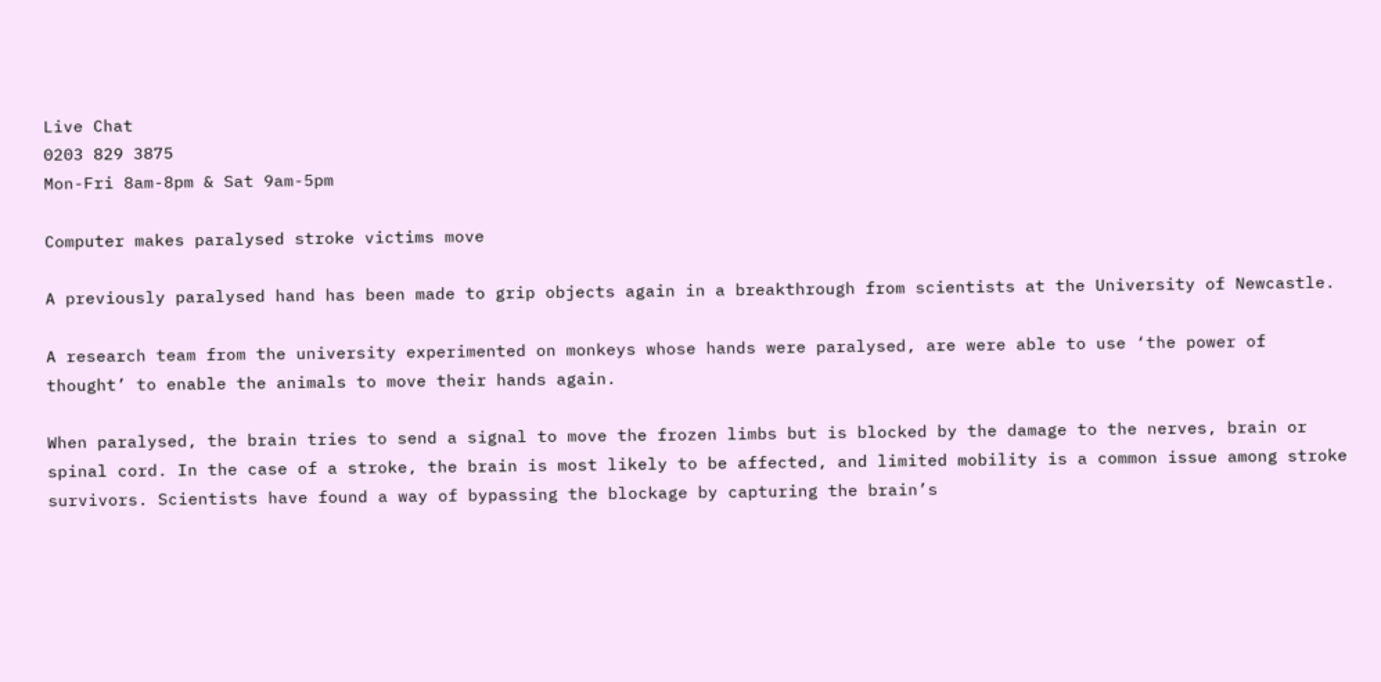Live Chat
0203 829 3875
Mon-Fri 8am-8pm & Sat 9am-5pm

Computer makes paralysed stroke victims move

A previously paralysed hand has been made to grip objects again in a breakthrough from scientists at the University of Newcastle.

A research team from the university experimented on monkeys whose hands were paralysed, are were able to use ‘the power of thought’ to enable the animals to move their hands again.

When paralysed, the brain tries to send a signal to move the frozen limbs but is blocked by the damage to the nerves, brain or spinal cord. In the case of a stroke, the brain is most likely to be affected, and limited mobility is a common issue among stroke survivors. Scientists have found a way of bypassing the blockage by capturing the brain’s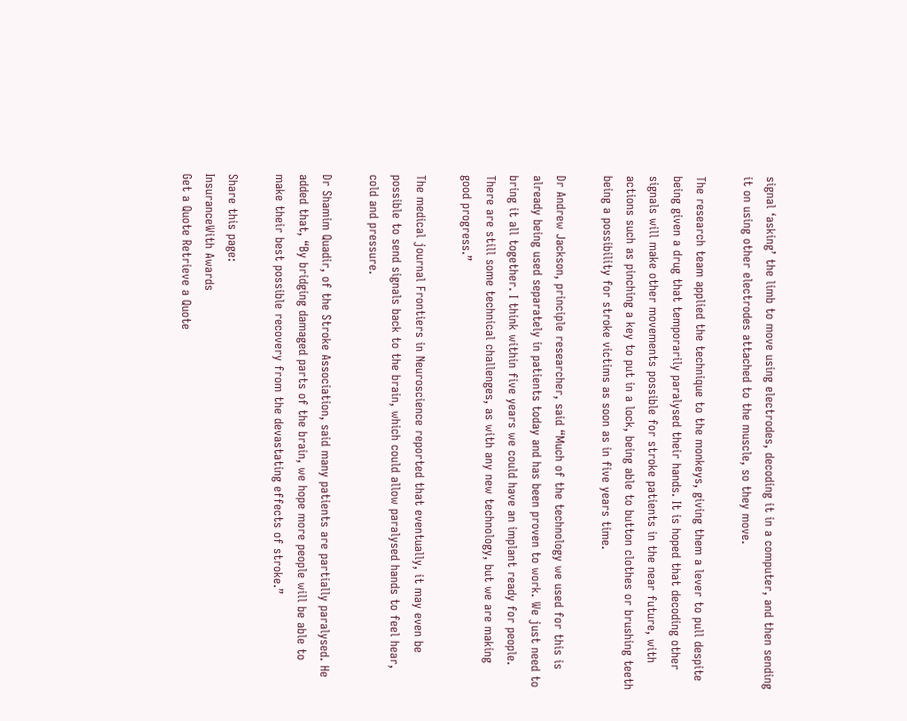signal ‘asking’ the limb to move using electrodes, decoding it in a computer, and then sending it on using other electrodes attached to the muscle, so they move.

The research team applied the technique to the monkeys, giving them a lever to pull despite being given a drug that temporarily paralysed their hands. It is hoped that decoding other signals will make other movements possible for stroke patients in the near future, with actions such as pinching a key to put in a lock, being able to button clothes or brushing teeth being a possibility for stroke victims as soon as in five years time.

Dr Andrew Jackson, principle researcher, said “Much of the technology we used for this is already being used separately in patients today and has been proven to work. We just need to bring it all together. I think within five years we could have an implant ready for people. There are still some technical challenges, as with any new technology, but we are making good progress.”

The medical journal Frontiers in Neuroscience reported that eventually, it may even be possible to send signals back to the brain, which could allow paralysed hands to feel hear, cold and pressure.

Dr Shamim Quadir, of the Stroke Association, said many patients are partially paralysed. He added that, “By bridging damaged parts of the brain, we hope more people will be able to make their best possible recovery from the devastating effects of stroke.”

Share this page:
InsuranceWith Awards
Get a Quote Retrieve a Quote